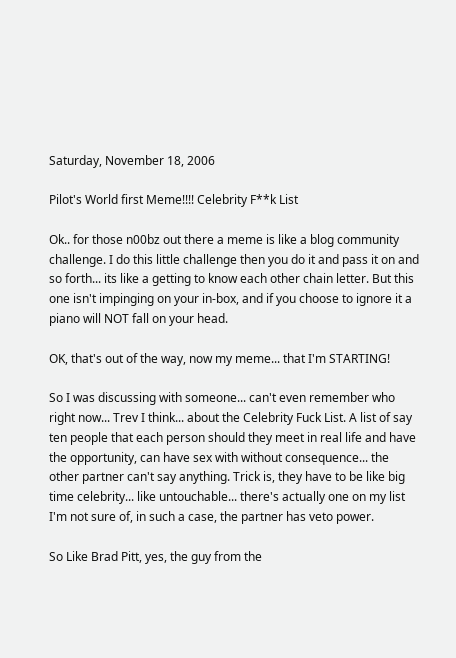Saturday, November 18, 2006

Pilot's World first Meme!!!! Celebrity F**k List

Ok.. for those n00bz out there a meme is like a blog community challenge. I do this little challenge then you do it and pass it on and so forth... its like a getting to know each other chain letter. But this one isn't impinging on your in-box, and if you choose to ignore it a piano will NOT fall on your head.

OK, that's out of the way, now my meme... that I'm STARTING!

So I was discussing with someone... can't even remember who right now... Trev I think... about the Celebrity Fuck List. A list of say ten people that each person should they meet in real life and have the opportunity, can have sex with without consequence... the other partner can't say anything. Trick is, they have to be like big time celebrity... like untouchable... there's actually one on my list I'm not sure of, in such a case, the partner has veto power.

So Like Brad Pitt, yes, the guy from the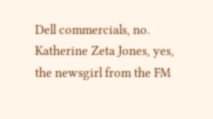Dell commercials, no.
Katherine Zeta Jones, yes, the newsgirl from the FM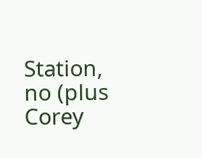Station, no (plus Corey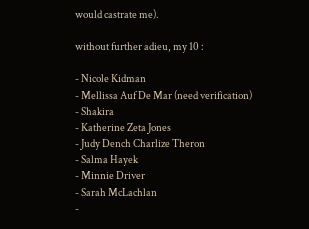would castrate me).

without further adieu, my 10 :

- Nicole Kidman
- Mellissa Auf De Mar (need verification)
- Shakira
- Katherine Zeta Jones
- Judy Dench Charlize Theron
- Salma Hayek
- Minnie Driver
- Sarah McLachlan
-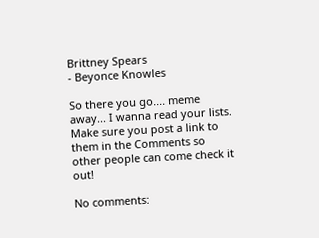Brittney Spears
- Beyonce Knowles

So there you go.... meme away... I wanna read your lists. Make sure you post a link to them in the Comments so other people can come check it out!

No comments: